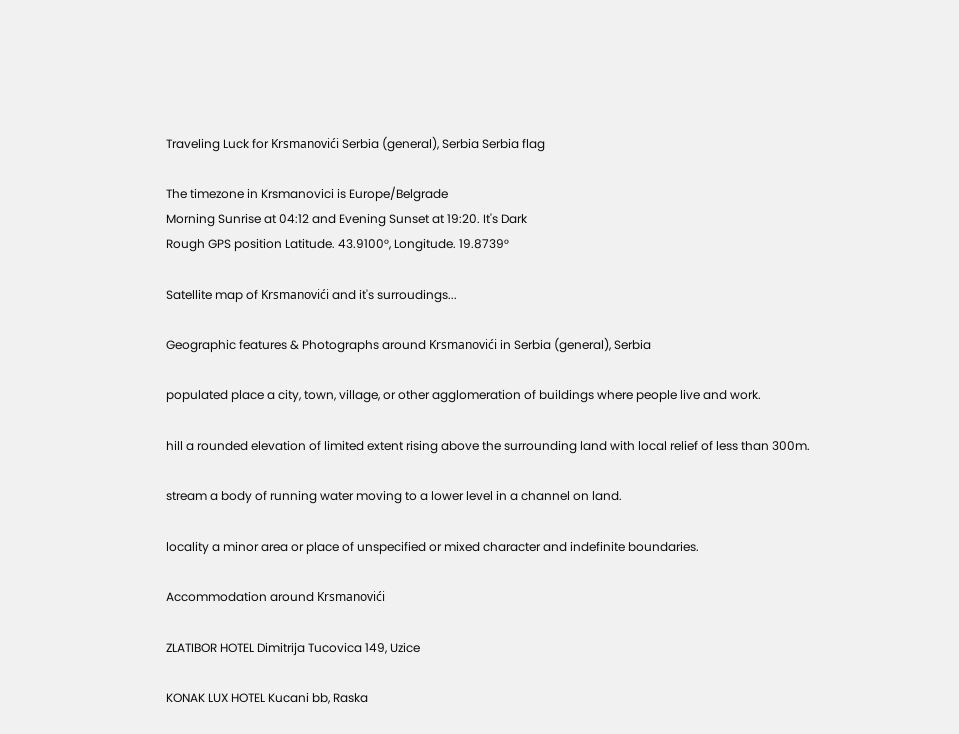Traveling Luck for Krsmanovići Serbia (general), Serbia Serbia flag

The timezone in Krsmanovici is Europe/Belgrade
Morning Sunrise at 04:12 and Evening Sunset at 19:20. It's Dark
Rough GPS position Latitude. 43.9100°, Longitude. 19.8739°

Satellite map of Krsmanovići and it's surroudings...

Geographic features & Photographs around Krsmanovići in Serbia (general), Serbia

populated place a city, town, village, or other agglomeration of buildings where people live and work.

hill a rounded elevation of limited extent rising above the surrounding land with local relief of less than 300m.

stream a body of running water moving to a lower level in a channel on land.

locality a minor area or place of unspecified or mixed character and indefinite boundaries.

Accommodation around Krsmanovići

ZLATIBOR HOTEL Dimitrija Tucovica 149, Uzice

KONAK LUX HOTEL Kucani bb, Raska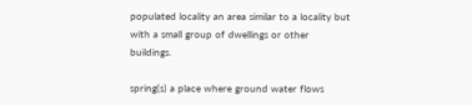populated locality an area similar to a locality but with a small group of dwellings or other buildings.

spring(s) a place where ground water flows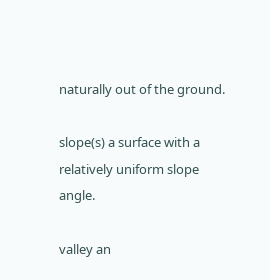naturally out of the ground.

slope(s) a surface with a relatively uniform slope angle.

valley an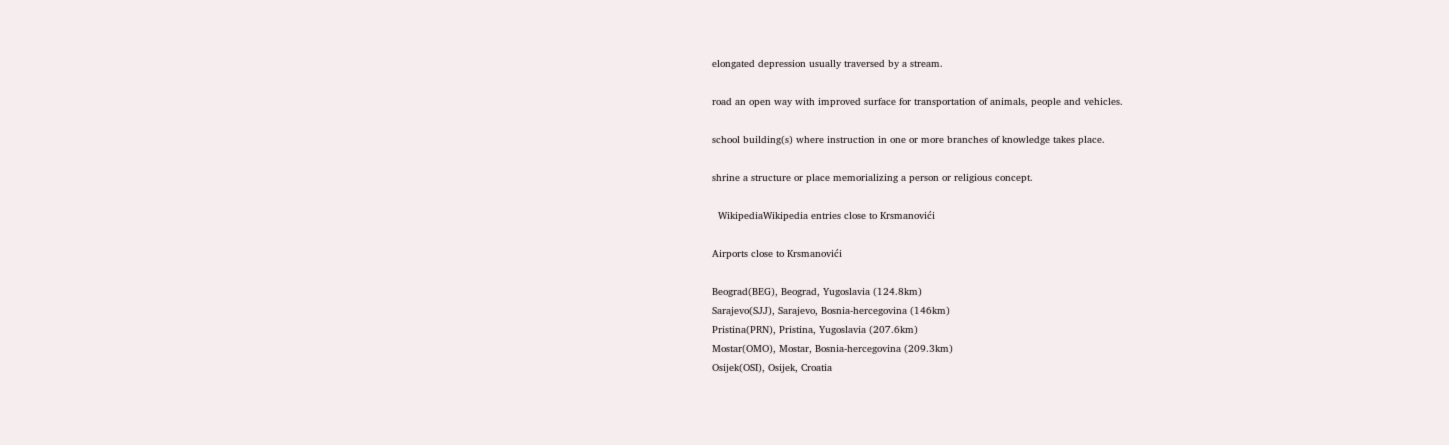elongated depression usually traversed by a stream.

road an open way with improved surface for transportation of animals, people and vehicles.

school building(s) where instruction in one or more branches of knowledge takes place.

shrine a structure or place memorializing a person or religious concept.

  WikipediaWikipedia entries close to Krsmanovići

Airports close to Krsmanovići

Beograd(BEG), Beograd, Yugoslavia (124.8km)
Sarajevo(SJJ), Sarajevo, Bosnia-hercegovina (146km)
Pristina(PRN), Pristina, Yugoslavia (207.6km)
Mostar(OMO), Mostar, Bosnia-hercegovina (209.3km)
Osijek(OSI), Osijek, Croatia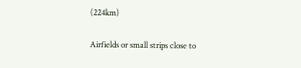(224km)

Airfields or small strips close to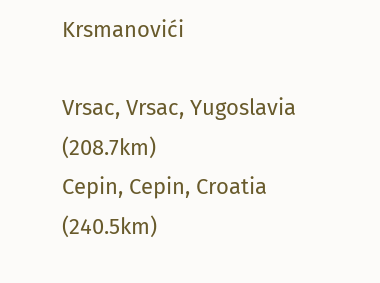Krsmanovići

Vrsac, Vrsac, Yugoslavia (208.7km)
Cepin, Cepin, Croatia (240.5km)